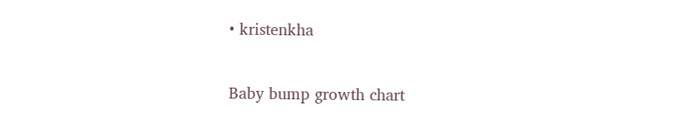• kristenkha

Baby bump growth chart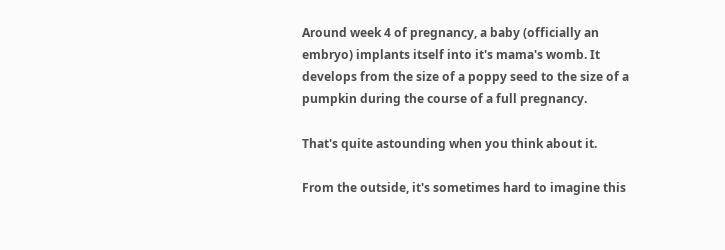Around week 4 of pregnancy, a baby (officially an embryo) implants itself into it's mama's womb. It develops from the size of a poppy seed to the size of a pumpkin during the course of a full pregnancy.

That's quite astounding when you think about it.

From the outside, it's sometimes hard to imagine this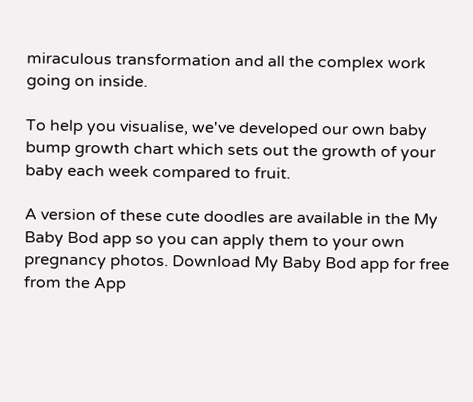miraculous transformation and all the complex work going on inside.

To help you visualise, we've developed our own baby bump growth chart which sets out the growth of your baby each week compared to fruit.

A version of these cute doodles are available in the My Baby Bod app so you can apply them to your own pregnancy photos. Download My Baby Bod app for free from the App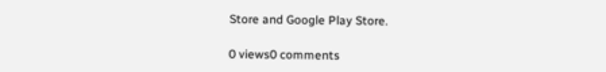Store and Google Play Store.

0 views0 comments